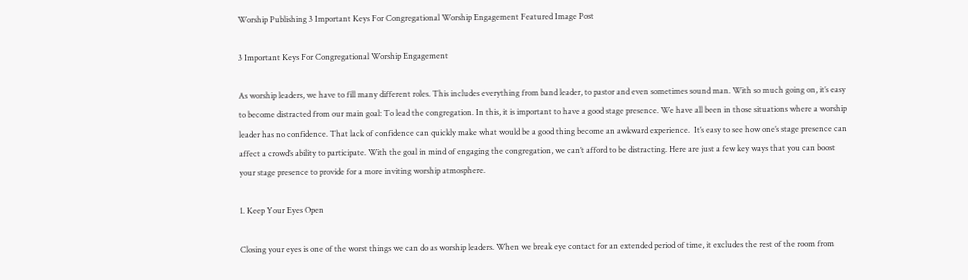Worship Publishing 3 Important Keys For Congregational Worship Engagement Featured Image Post

3 Important Keys For Congregational Worship Engagement

As worship leaders, we have to fill many different roles. This includes everything from band leader, to pastor and even sometimes sound man. With so much going on, it’s easy to become distracted from our main goal: To lead the congregation. In this, it is important to have a good stage presence. We have all been in those situations where a worship leader has no confidence. That lack of confidence can quickly make what would be a good thing become an awkward experience.  It’s easy to see how one’s stage presence can affect a crowd’s ability to participate. With the goal in mind of engaging the congregation, we can’t afford to be distracting. Here are just a few key ways that you can boost your stage presence to provide for a more inviting worship atmosphere.

1. Keep Your Eyes Open

Closing your eyes is one of the worst things we can do as worship leaders. When we break eye contact for an extended period of time, it excludes the rest of the room from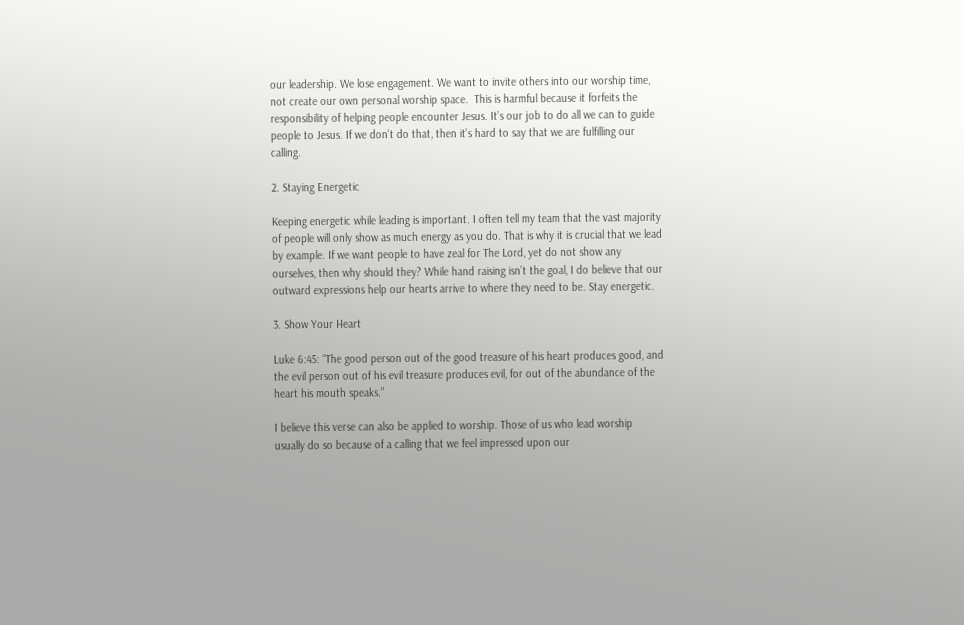our leadership. We lose engagement. We want to invite others into our worship time, not create our own personal worship space.  This is harmful because it forfeits the responsibility of helping people encounter Jesus. It’s our job to do all we can to guide people to Jesus. If we don’t do that, then it’s hard to say that we are fulfilling our calling.

2. Staying Energetic

Keeping energetic while leading is important. I often tell my team that the vast majority of people will only show as much energy as you do. That is why it is crucial that we lead by example. If we want people to have zeal for The Lord, yet do not show any ourselves, then why should they? While hand raising isn’t the goal, I do believe that our outward expressions help our hearts arrive to where they need to be. Stay energetic.

3. Show Your Heart

Luke 6:45: “The good person out of the good treasure of his heart produces good, and the evil person out of his evil treasure produces evil, for out of the abundance of the heart his mouth speaks.”

I believe this verse can also be applied to worship. Those of us who lead worship usually do so because of a calling that we feel impressed upon our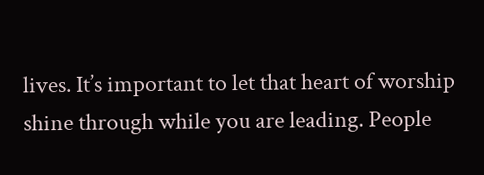lives. It’s important to let that heart of worship shine through while you are leading. People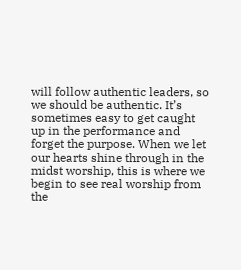will follow authentic leaders, so we should be authentic. It’s sometimes easy to get caught up in the performance and forget the purpose. When we let our hearts shine through in the midst worship, this is where we begin to see real worship from the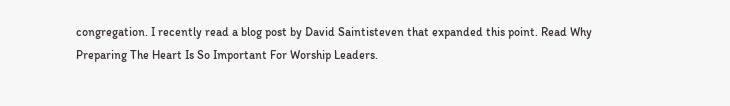congregation. I recently read a blog post by David Saintisteven that expanded this point. Read Why Preparing The Heart Is So Important For Worship Leaders.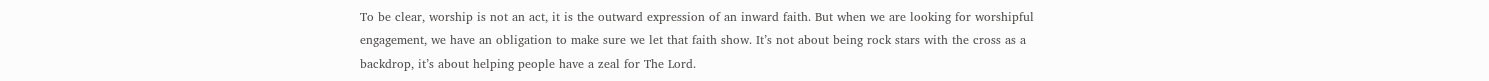To be clear, worship is not an act, it is the outward expression of an inward faith. But when we are looking for worshipful engagement, we have an obligation to make sure we let that faith show. It’s not about being rock stars with the cross as a backdrop, it’s about helping people have a zeal for The Lord.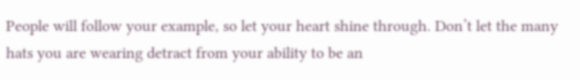People will follow your example, so let your heart shine through. Don’t let the many hats you are wearing detract from your ability to be an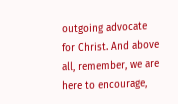outgoing advocate for Christ. And above all, remember, we are here to encourage,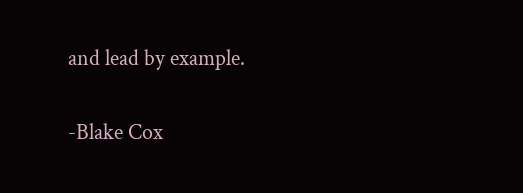and lead by example.

-Blake Cox